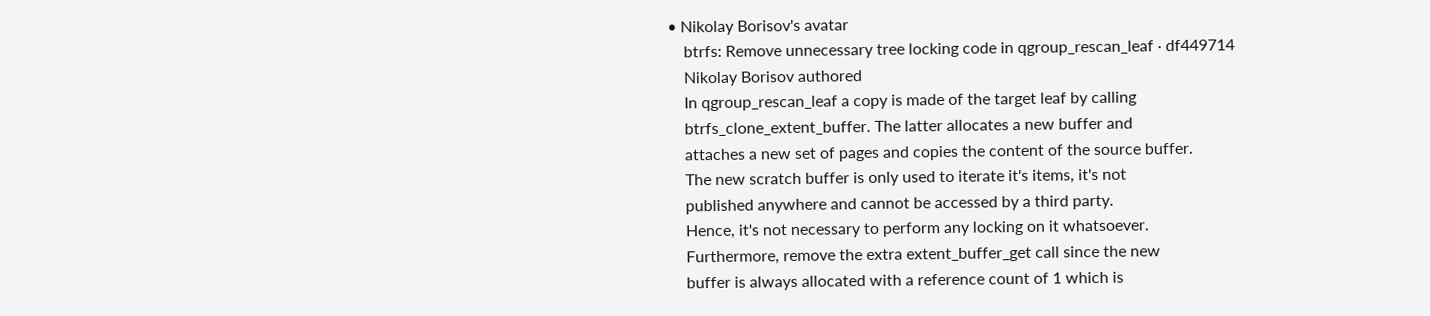• Nikolay Borisov's avatar
    btrfs: Remove unnecessary tree locking code in qgroup_rescan_leaf · df449714
    Nikolay Borisov authored
    In qgroup_rescan_leaf a copy is made of the target leaf by calling
    btrfs_clone_extent_buffer. The latter allocates a new buffer and
    attaches a new set of pages and copies the content of the source buffer.
    The new scratch buffer is only used to iterate it's items, it's not
    published anywhere and cannot be accessed by a third party.
    Hence, it's not necessary to perform any locking on it whatsoever.
    Furthermore, remove the extra extent_buffer_get call since the new
    buffer is always allocated with a reference count of 1 which is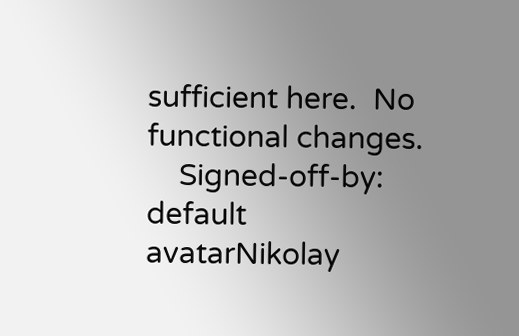sufficient here.  No functional changes.
    Signed-off-by: default avatarNikolay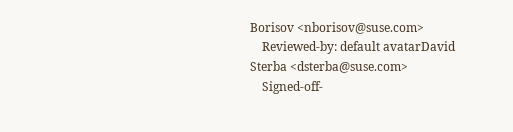Borisov <nborisov@suse.com>
    Reviewed-by: default avatarDavid Sterba <dsterba@suse.com>
    Signed-off-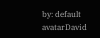by: default avatarDavid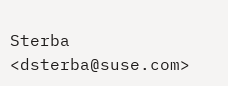Sterba <dsterba@suse.com>